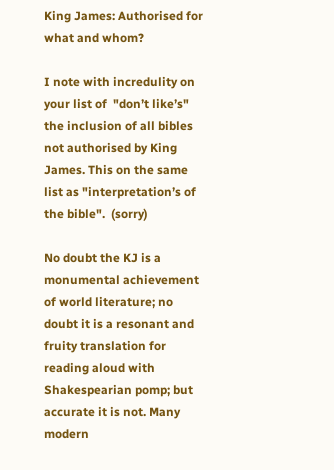King James: Authorised for what and whom?

I note with incredulity on your list of  "don’t like’s" the inclusion of all bibles not authorised by King James. This on the same list as "interpretation’s of the bible".  (sorry)

No doubt the KJ is a monumental achievement of world literature; no doubt it is a resonant and fruity translation for reading aloud with Shakespearian pomp; but accurate it is not. Many modern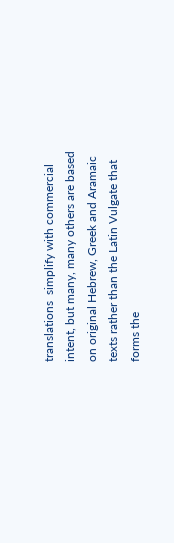translations  simplify with commercial intent, but many, many others are based on original Hebrew, Greek and Aramaic texts rather than the Latin Vulgate that forms the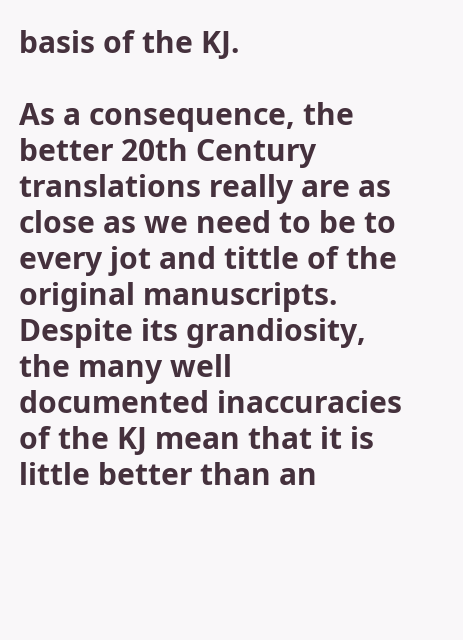basis of the KJ.

As a consequence, the better 20th Century translations really are as close as we need to be to every jot and tittle of the original manuscripts. Despite its grandiosity, the many well documented inaccuracies of the KJ mean that it is little better than an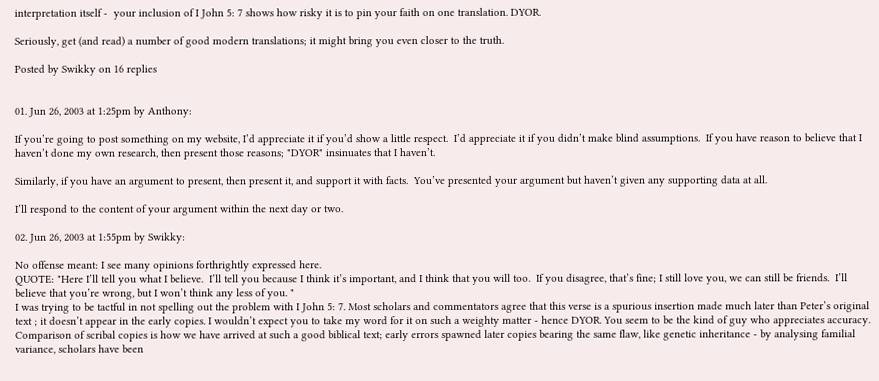interpretation itself -  your inclusion of I John 5: 7 shows how risky it is to pin your faith on one translation. DYOR.

Seriously, get (and read) a number of good modern translations; it might bring you even closer to the truth.

Posted by Swikky on 16 replies


01. Jun 26, 2003 at 1:25pm by Anthony:

If you’re going to post something on my website, I’d appreciate it if you’d show a little respect.  I’d appreciate it if you didn’t make blind assumptions.  If you have reason to believe that I haven’t done my own research, then present those reasons; "DYOR" insinuates that I haven’t.

Similarly, if you have an argument to present, then present it, and support it with facts.  You’ve presented your argument but haven’t given any supporting data at all.

I’ll respond to the content of your argument within the next day or two.

02. Jun 26, 2003 at 1:55pm by Swikky:

No offense meant: I see many opinions forthrightly expressed here.
QUOTE: "Here I’ll tell you what I believe.  I’ll tell you because I think it’s important, and I think that you will too.  If you disagree, that’s fine; I still love you, we can still be friends.  I’ll believe that you’re wrong, but I won’t think any less of you. "
I was trying to be tactful in not spelling out the problem with I John 5: 7. Most scholars and commentators agree that this verse is a spurious insertion made much later than Peter’s original text ; it doesn’t appear in the early copies. I wouldn’t expect you to take my word for it on such a weighty matter - hence DYOR. You seem to be the kind of guy who appreciates accuracy.
Comparison of scribal copies is how we have arrived at such a good biblical text; early errors spawned later copies bearing the same flaw, like genetic inheritance - by analysing familial variance, scholars have been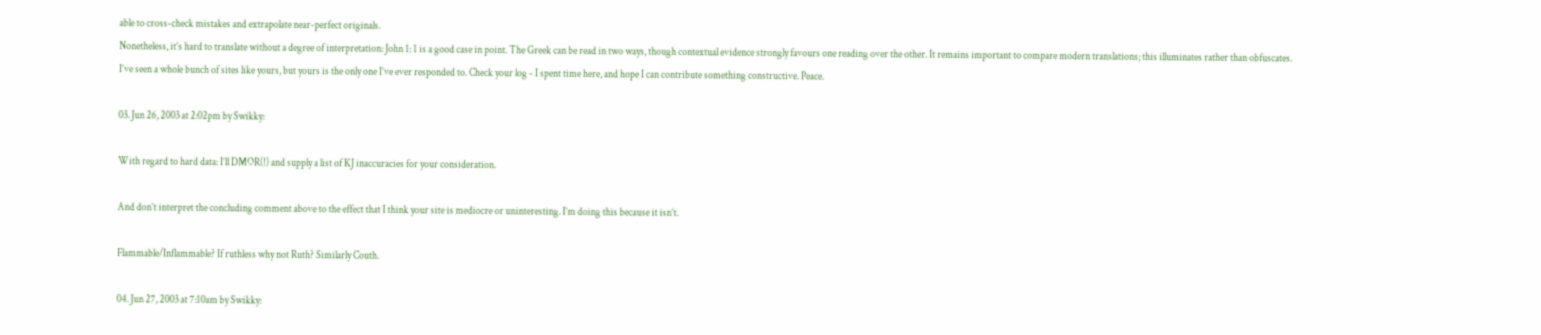able to cross-check mistakes and extrapolate near-perfect originals.
Nonetheless, it’s hard to translate without a degree of interpretation: John 1: 1 is a good case in point. The Greek can be read in two ways, though contextual evidence strongly favours one reading over the other. It remains important to compare modern translations; this illuminates rather than obfuscates.
I’ve seen a whole bunch of sites like yours, but yours is the only one I’ve ever responded to. Check your log - I spent time here, and hope I can contribute something constructive. Peace.

03. Jun 26, 2003 at 2:02pm by Swikky:

With regard to hard data: I’ll DMOR(!) and supply a list of KJ inaccuracies for your consideration.

And don’t interpret the concluding comment above to the effect that I think your site is mediocre or uninteresting. I’m doing this because it isn’t.

Flammable/Inflammable? If ruthless why not Ruth? Similarly Couth.

04. Jun 27, 2003 at 7:10am by Swikky: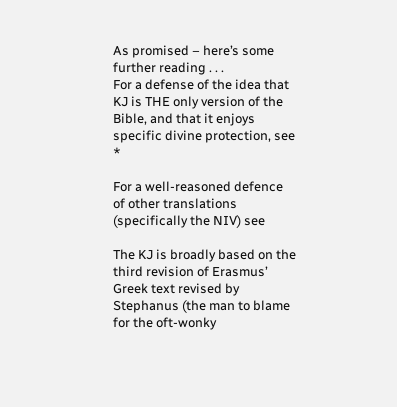As promised – here’s some further reading . . .
For a defense of the idea that KJ is THE only version of the Bible, and that it enjoys specific divine protection, see *

For a well-reasoned defence of other translations (specifically the NIV) see

The KJ is broadly based on the third revision of Erasmus’ Greek text revised by Stephanus (the man to blame for the oft-wonky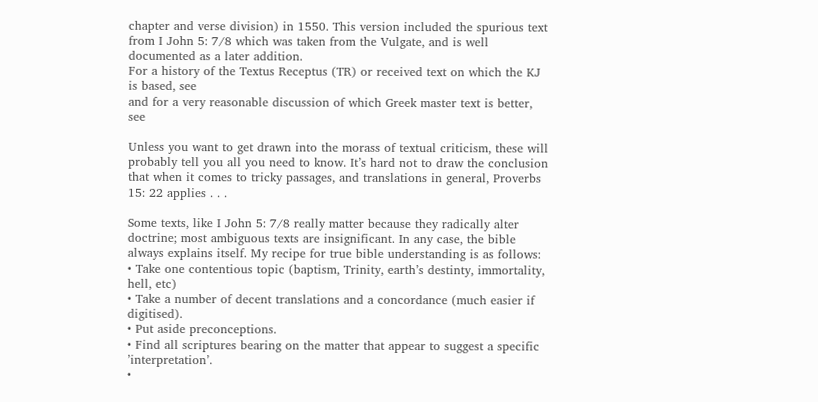chapter and verse division) in 1550. This version included the spurious text from I John 5: 7/8 which was taken from the Vulgate, and is well documented as a later addition.
For a history of the Textus Receptus (TR) or received text on which the KJ is based, see
and for a very reasonable discussion of which Greek master text is better, see

Unless you want to get drawn into the morass of textual criticism, these will probably tell you all you need to know. It’s hard not to draw the conclusion that when it comes to tricky passages, and translations in general, Proverbs 15: 22 applies . . .

Some texts, like I John 5: 7/8 really matter because they radically alter doctrine; most ambiguous texts are insignificant. In any case, the bible always explains itself. My recipe for true bible understanding is as follows:
• Take one contentious topic (baptism, Trinity, earth’s destinty, immortality, hell, etc)
• Take a number of decent translations and a concordance (much easier if digitised).
• Put aside preconceptions.
• Find all scriptures bearing on the matter that appear to suggest a specific ’interpretation’.
•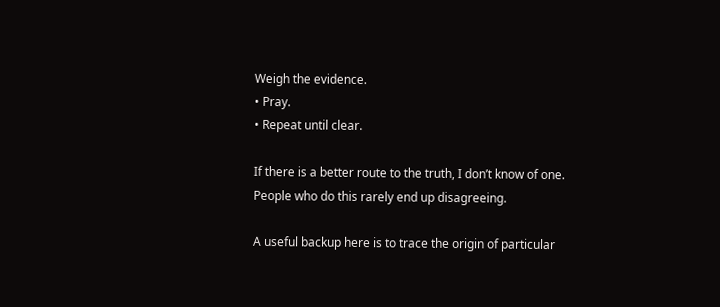Weigh the evidence.
• Pray.
• Repeat until clear.

If there is a better route to the truth, I don’t know of one. People who do this rarely end up disagreeing.

A useful backup here is to trace the origin of particular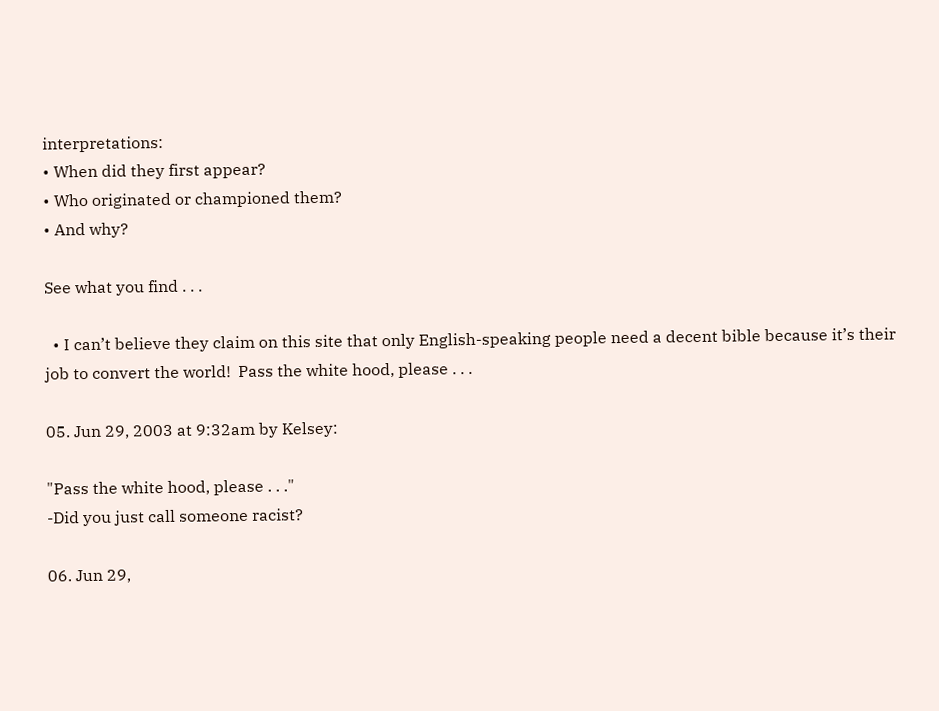interpretations:
• When did they first appear?
• Who originated or championed them?
• And why?

See what you find . . .

  • I can’t believe they claim on this site that only English-speaking people need a decent bible because it’s their job to convert the world!  Pass the white hood, please . . .

05. Jun 29, 2003 at 9:32am by Kelsey:

"Pass the white hood, please . . ."
-Did you just call someone racist?

06. Jun 29,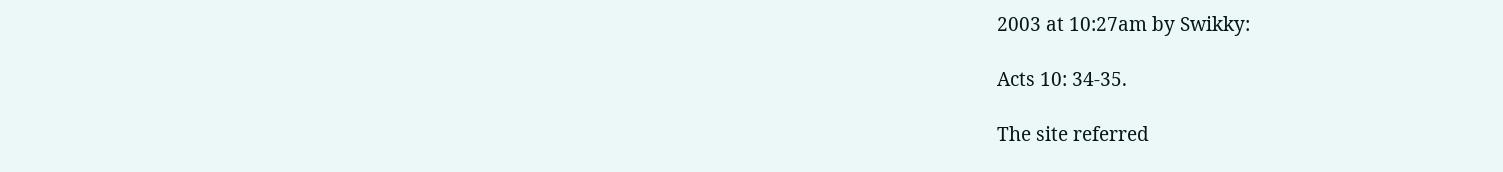2003 at 10:27am by Swikky:

Acts 10: 34-35.

The site referred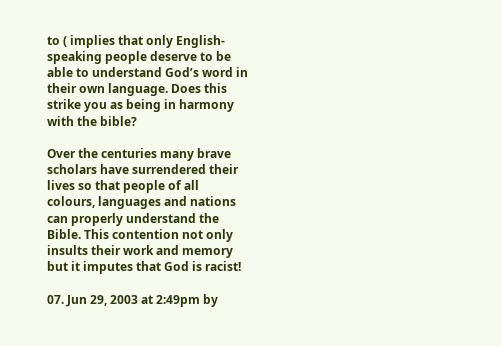to ( implies that only English-speaking people deserve to be able to understand God’s word in their own language. Does this strike you as being in harmony with the bible?

Over the centuries many brave scholars have surrendered their lives so that people of all colours, languages and nations can properly understand the Bible. This contention not only insults their work and memory but it imputes that God is racist!

07. Jun 29, 2003 at 2:49pm by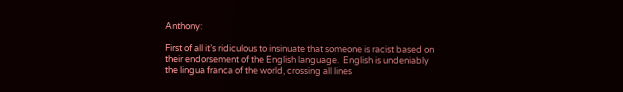Anthony:

First of all it’s ridiculous to insinuate that someone is racist based on their endorsement of the English language.  English is undeniably the lingua franca of the world, crossing all lines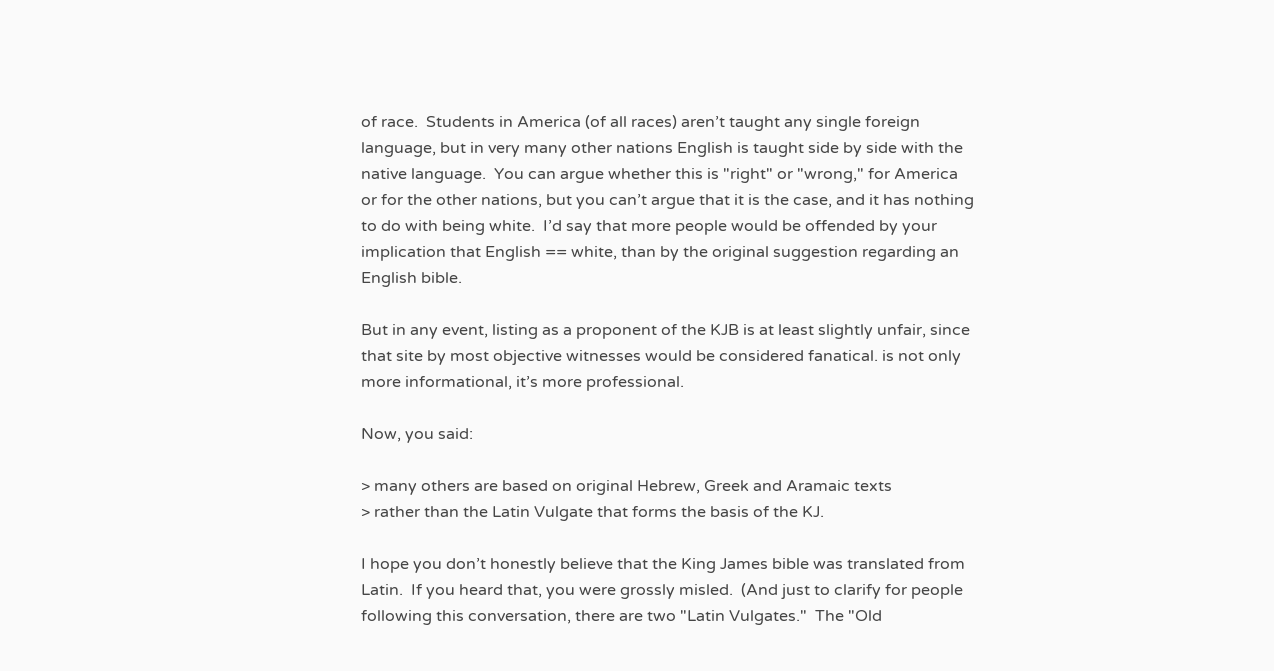of race.  Students in America (of all races) aren’t taught any single foreign language, but in very many other nations English is taught side by side with the native language.  You can argue whether this is "right" or "wrong," for America or for the other nations, but you can’t argue that it is the case, and it has nothing to do with being white.  I’d say that more people would be offended by your implication that English == white, than by the original suggestion regarding an English bible.

But in any event, listing as a proponent of the KJB is at least slightly unfair, since that site by most objective witnesses would be considered fanatical. is not only more informational, it’s more professional.

Now, you said:

> many others are based on original Hebrew, Greek and Aramaic texts
> rather than the Latin Vulgate that forms the basis of the KJ.

I hope you don’t honestly believe that the King James bible was translated from Latin.  If you heard that, you were grossly misled.  (And just to clarify for people following this conversation, there are two "Latin Vulgates."  The "Old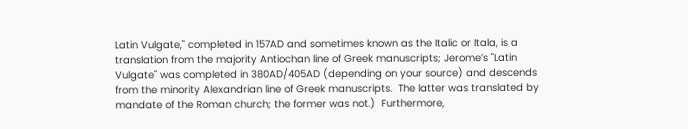Latin Vulgate," completed in 157AD and sometimes known as the Italic or Itala, is a translation from the majority Antiochan line of Greek manuscripts; Jerome’s "Latin Vulgate" was completed in 380AD/405AD (depending on your source) and descends from the minority Alexandrian line of Greek manuscripts.  The latter was translated by mandate of the Roman church; the former was not.)  Furthermore,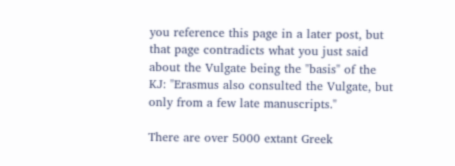you reference this page in a later post, but that page contradicts what you just said about the Vulgate being the "basis" of the KJ: "Erasmus also consulted the Vulgate, but only from a few late manuscripts."

There are over 5000 extant Greek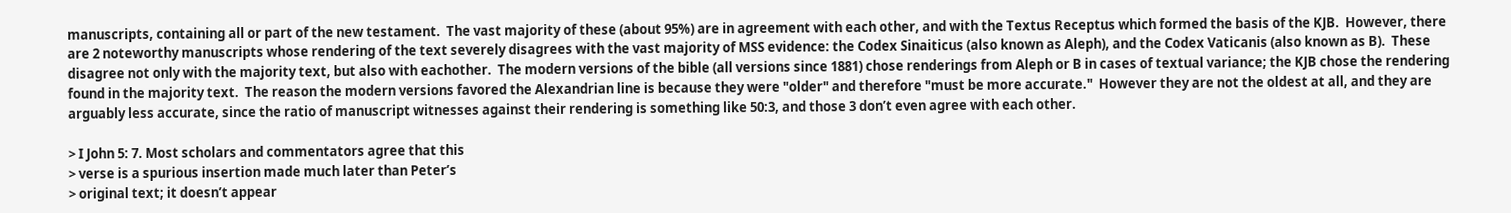manuscripts, containing all or part of the new testament.  The vast majority of these (about 95%) are in agreement with each other, and with the Textus Receptus which formed the basis of the KJB.  However, there are 2 noteworthy manuscripts whose rendering of the text severely disagrees with the vast majority of MSS evidence: the Codex Sinaiticus (also known as Aleph), and the Codex Vaticanis (also known as B).  These disagree not only with the majority text, but also with eachother.  The modern versions of the bible (all versions since 1881) chose renderings from Aleph or B in cases of textual variance; the KJB chose the rendering found in the majority text.  The reason the modern versions favored the Alexandrian line is because they were "older" and therefore "must be more accurate."  However they are not the oldest at all, and they are arguably less accurate, since the ratio of manuscript witnesses against their rendering is something like 50:3, and those 3 don’t even agree with each other.

> I John 5: 7. Most scholars and commentators agree that this
> verse is a spurious insertion made much later than Peter’s
> original text; it doesn’t appear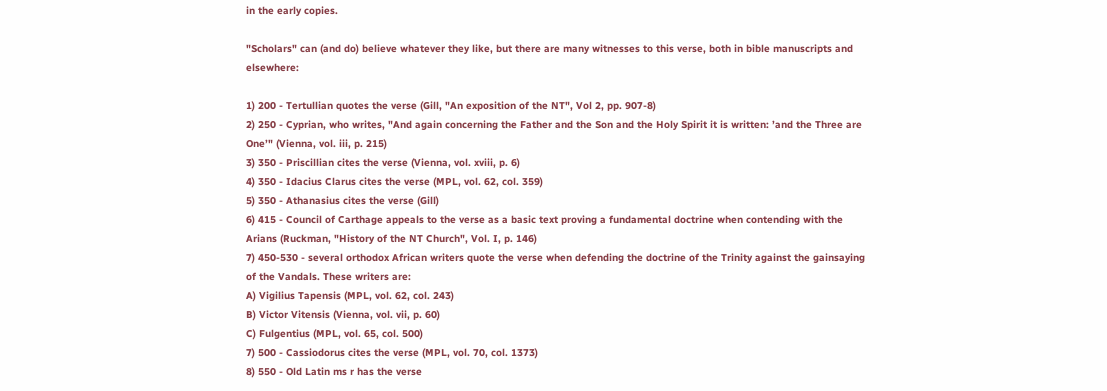in the early copies.

"Scholars" can (and do) believe whatever they like, but there are many witnesses to this verse, both in bible manuscripts and elsewhere:

1) 200 - Tertullian quotes the verse (Gill, "An exposition of the NT", Vol 2, pp. 907-8)
2) 250 - Cyprian, who writes, "And again concerning the Father and the Son and the Holy Spirit it is written: ’and the Three are One’" (Vienna, vol. iii, p. 215)
3) 350 - Priscillian cites the verse (Vienna, vol. xviii, p. 6)
4) 350 - Idacius Clarus cites the verse (MPL, vol. 62, col. 359)
5) 350 - Athanasius cites the verse (Gill)
6) 415 - Council of Carthage appeals to the verse as a basic text proving a fundamental doctrine when contending with the Arians (Ruckman, "History of the NT Church", Vol. I, p. 146)
7) 450-530 - several orthodox African writers quote the verse when defending the doctrine of the Trinity against the gainsaying of the Vandals. These writers are:
A) Vigilius Tapensis (MPL, vol. 62, col. 243)
B) Victor Vitensis (Vienna, vol. vii, p. 60)
C) Fulgentius (MPL, vol. 65, col. 500)
7) 500 - Cassiodorus cites the verse (MPL, vol. 70, col. 1373)
8) 550 - Old Latin ms r has the verse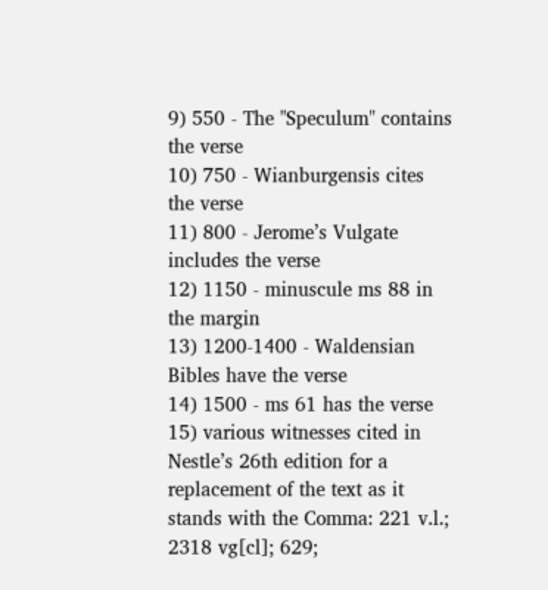9) 550 - The "Speculum" contains the verse
10) 750 - Wianburgensis cites the verse
11) 800 - Jerome’s Vulgate includes the verse
12) 1150 - minuscule ms 88 in the margin
13) 1200-1400 - Waldensian Bibles have the verse
14) 1500 - ms 61 has the verse
15) various witnesses cited in Nestle’s 26th edition for a replacement of the text as it stands with the Comma: 221 v.l.; 2318 vg[cl]; 629;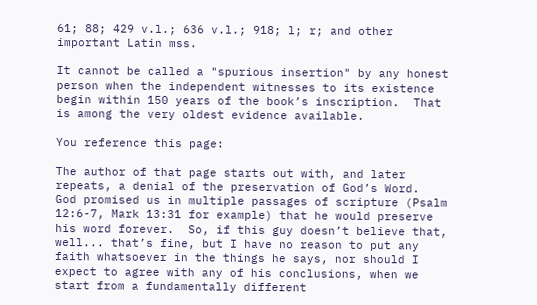61; 88; 429 v.l.; 636 v.l.; 918; l; r; and other important Latin mss.

It cannot be called a "spurious insertion" by any honest person when the independent witnesses to its existence begin within 150 years of the book’s inscription.  That is among the very oldest evidence available.

You reference this page:

The author of that page starts out with, and later repeats, a denial of the preservation of God’s Word.  God promised us in multiple passages of scripture (Psalm 12:6-7, Mark 13:31 for example) that he would preserve his word forever.  So, if this guy doesn’t believe that, well... that’s fine, but I have no reason to put any faith whatsoever in the things he says, nor should I expect to agree with any of his conclusions, when we start from a fundamentally different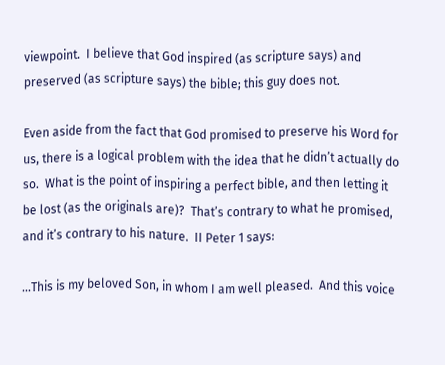viewpoint.  I believe that God inspired (as scripture says) and preserved (as scripture says) the bible; this guy does not.

Even aside from the fact that God promised to preserve his Word for us, there is a logical problem with the idea that he didn’t actually do so.  What is the point of inspiring a perfect bible, and then letting it be lost (as the originals are)?  That’s contrary to what he promised, and it’s contrary to his nature.  II Peter 1 says:

...This is my beloved Son, in whom I am well pleased.  And this voice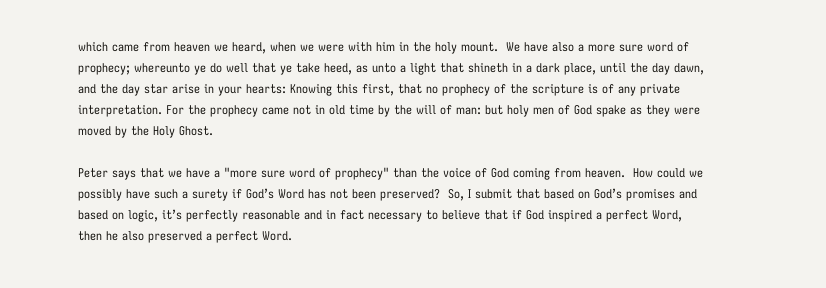which came from heaven we heard, when we were with him in the holy mount.  We have also a more sure word of prophecy; whereunto ye do well that ye take heed, as unto a light that shineth in a dark place, until the day dawn, and the day star arise in your hearts: Knowing this first, that no prophecy of the scripture is of any private interpretation. For the prophecy came not in old time by the will of man: but holy men of God spake as they were moved by the Holy Ghost.

Peter says that we have a "more sure word of prophecy" than the voice of God coming from heaven.  How could we possibly have such a surety if God’s Word has not been preserved?  So, I submit that based on God’s promises and based on logic, it’s perfectly reasonable and in fact necessary to believe that if God inspired a perfect Word, then he also preserved a perfect Word.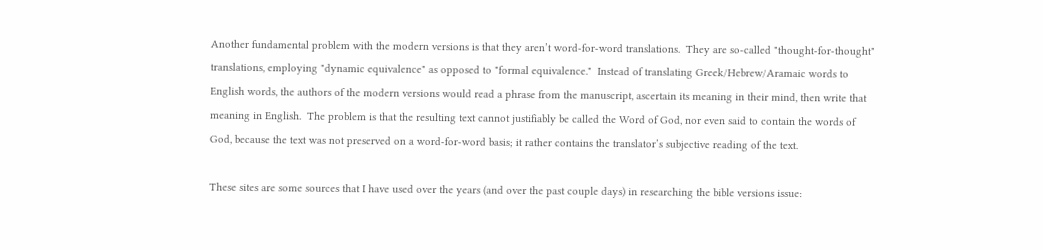Another fundamental problem with the modern versions is that they aren’t word-for-word translations.  They are so-called "thought-for-thought" translations, employing "dynamic equivalence" as opposed to "formal equivalence."  Instead of translating Greek/Hebrew/Aramaic words to English words, the authors of the modern versions would read a phrase from the manuscript, ascertain its meaning in their mind, then write that meaning in English.  The problem is that the resulting text cannot justifiably be called the Word of God, nor even said to contain the words of God, because the text was not preserved on a word-for-word basis; it rather contains the translator’s subjective reading of the text.

These sites are some sources that I have used over the years (and over the past couple days) in researching the bible versions issue: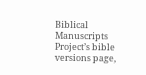Biblical Manuscripts Project’s bible versions page,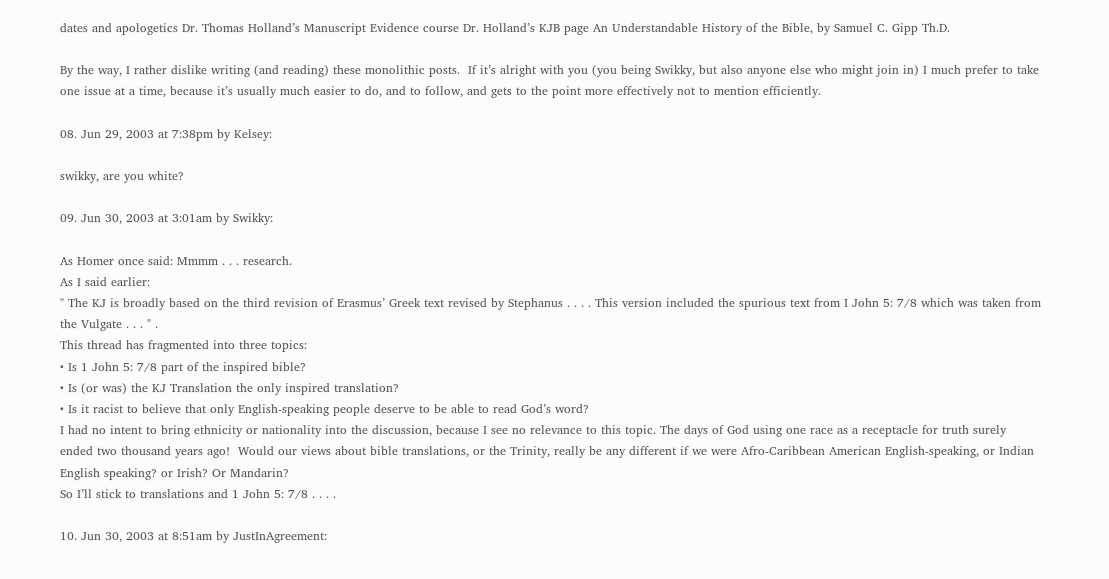dates and apologetics Dr. Thomas Holland’s Manuscript Evidence course Dr. Holland’s KJB page An Understandable History of the Bible, by Samuel C. Gipp Th.D.

By the way, I rather dislike writing (and reading) these monolithic posts.  If it’s alright with you (you being Swikky, but also anyone else who might join in) I much prefer to take one issue at a time, because it’s usually much easier to do, and to follow, and gets to the point more effectively not to mention efficiently.

08. Jun 29, 2003 at 7:38pm by Kelsey:

swikky, are you white?

09. Jun 30, 2003 at 3:01am by Swikky:

As Homer once said: Mmmm . . . research.
As I said earlier:
" The KJ is broadly based on the third revision of Erasmus’ Greek text revised by Stephanus . . . . This version included the spurious text from I John 5: 7/8 which was taken from the Vulgate . . . " .
This thread has fragmented into three topics:
• Is 1 John 5: 7/8 part of the inspired bible?
• Is (or was) the KJ Translation the only inspired translation?
• Is it racist to believe that only English-speaking people deserve to be able to read God’s word?
I had no intent to bring ethnicity or nationality into the discussion, because I see no relevance to this topic. The days of God using one race as a receptacle for truth surely ended two thousand years ago!  Would our views about bible translations, or the Trinity, really be any different if we were Afro-Caribbean American English-speaking, or Indian English speaking? or Irish? Or Mandarin?
So I’ll stick to translations and 1 John 5: 7/8 . . . .

10. Jun 30, 2003 at 8:51am by JustInAgreement: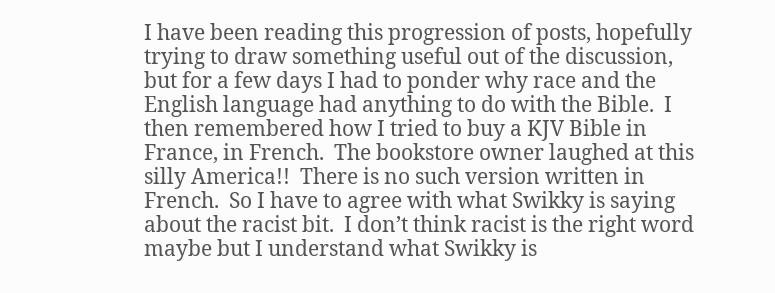I have been reading this progression of posts, hopefully trying to draw something useful out of the discussion, but for a few days I had to ponder why race and the English language had anything to do with the Bible.  I then remembered how I tried to buy a KJV Bible in France, in French.  The bookstore owner laughed at this silly America!!  There is no such version written in French.  So I have to agree with what Swikky is saying about the racist bit.  I don’t think racist is the right word maybe but I understand what Swikky is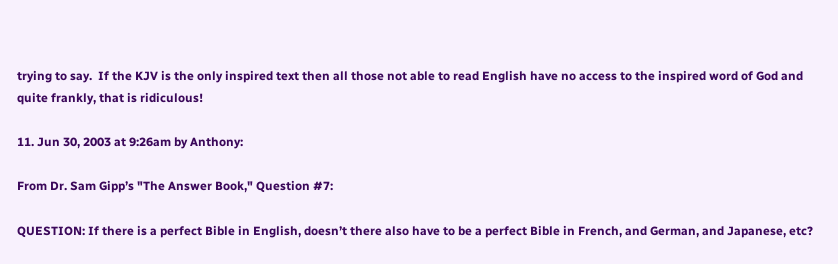trying to say.  If the KJV is the only inspired text then all those not able to read English have no access to the inspired word of God and quite frankly, that is ridiculous!

11. Jun 30, 2003 at 9:26am by Anthony:

From Dr. Sam Gipp’s "The Answer Book," Question #7:

QUESTION: If there is a perfect Bible in English, doesn’t there also have to be a perfect Bible in French, and German, and Japanese, etc?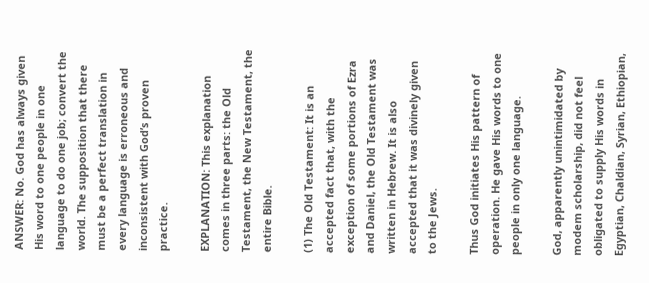ANSWER: No. God has always given His word to one people in one language to do one job; convert the world. The supposition that there must be a perfect translation in every language is erroneous and inconsistent with God’s proven practice.

EXPLANATION: This explanation comes in three parts: the Old Testament, the New Testament, the entire Bible.

(1) The Old Testament: It is an accepted fact that, with the exception of some portions of Ezra and Daniel, the Old Testament was written in Hebrew. It is also accepted that it was divinely given to the Jews.

Thus God initiates His pattern of operation. He gave His words to one people in only one language.

God, apparently unintimidated by modem scholarship, did not feel obligated to supply His words in Egyptian, Chaldian, Syrian, Ethiopian,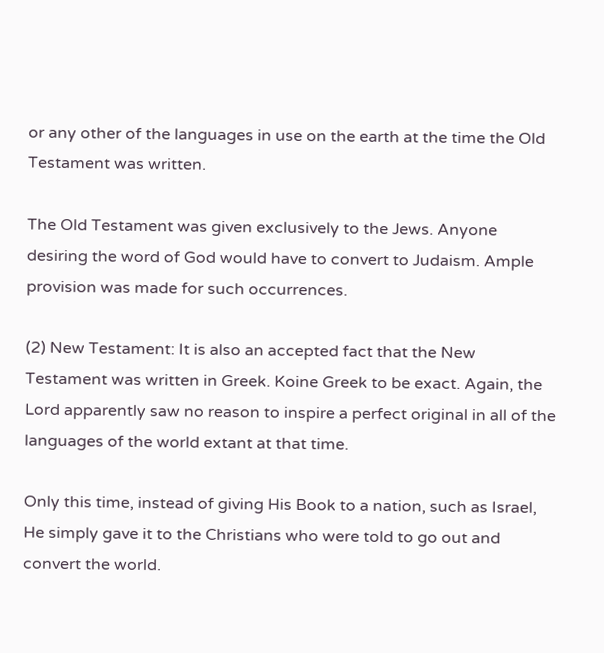or any other of the languages in use on the earth at the time the Old Testament was written.

The Old Testament was given exclusively to the Jews. Anyone desiring the word of God would have to convert to Judaism. Ample provision was made for such occurrences.

(2) New Testament: It is also an accepted fact that the New Testament was written in Greek. Koine Greek to be exact. Again, the Lord apparently saw no reason to inspire a perfect original in all of the languages of the world extant at that time.

Only this time, instead of giving His Book to a nation, such as Israel, He simply gave it to the Christians who were told to go out and convert the world.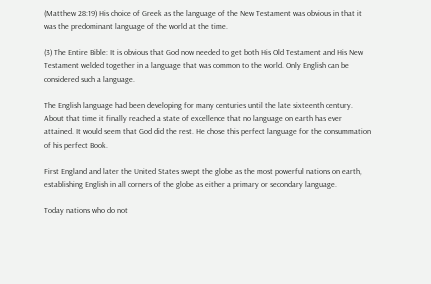(Matthew 28:19) His choice of Greek as the language of the New Testament was obvious in that it was the predominant language of the world at the time.

(3) The Entire Bible: It is obvious that God now needed to get both His Old Testament and His New Testament welded together in a language that was common to the world. Only English can be considered such a language.

The English language had been developing for many centuries until the late sixteenth century. About that time it finally reached a state of excellence that no language on earth has ever attained. It would seem that God did the rest. He chose this perfect language for the consummation of his perfect Book.

First England and later the United States swept the globe as the most powerful nations on earth, establishing English in all corners of the globe as either a primary or secondary language.

Today nations who do not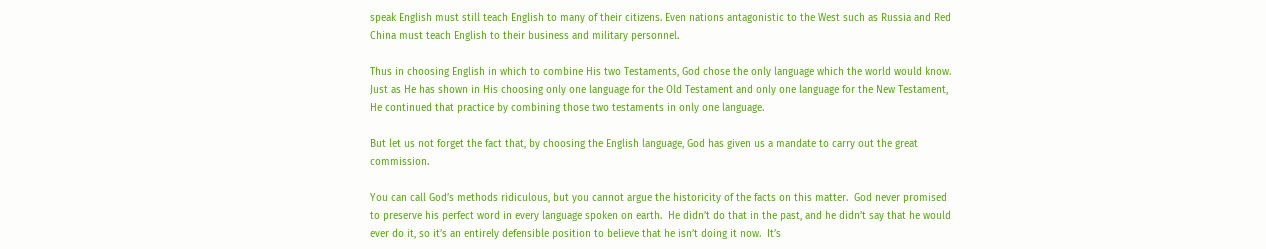speak English must still teach English to many of their citizens. Even nations antagonistic to the West such as Russia and Red China must teach English to their business and military personnel.

Thus in choosing English in which to combine His two Testaments, God chose the only language which the world would know. Just as He has shown in His choosing only one language for the Old Testament and only one language for the New Testament, He continued that practice by combining those two testaments in only one language.

But let us not forget the fact that, by choosing the English language, God has given us a mandate to carry out the great commission.

You can call God’s methods ridiculous, but you cannot argue the historicity of the facts on this matter.  God never promised to preserve his perfect word in every language spoken on earth.  He didn’t do that in the past, and he didn’t say that he would ever do it, so it’s an entirely defensible position to believe that he isn’t doing it now.  It’s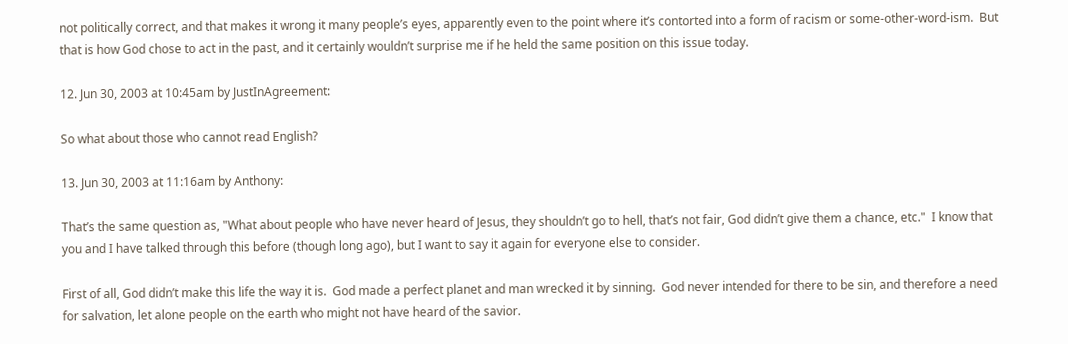not politically correct, and that makes it wrong it many people’s eyes, apparently even to the point where it’s contorted into a form of racism or some-other-word-ism.  But that is how God chose to act in the past, and it certainly wouldn’t surprise me if he held the same position on this issue today.

12. Jun 30, 2003 at 10:45am by JustInAgreement:

So what about those who cannot read English?

13. Jun 30, 2003 at 11:16am by Anthony:

That’s the same question as, "What about people who have never heard of Jesus, they shouldn’t go to hell, that’s not fair, God didn’t give them a chance, etc."  I know that you and I have talked through this before (though long ago), but I want to say it again for everyone else to consider.

First of all, God didn’t make this life the way it is.  God made a perfect planet and man wrecked it by sinning.  God never intended for there to be sin, and therefore a need for salvation, let alone people on the earth who might not have heard of the savior.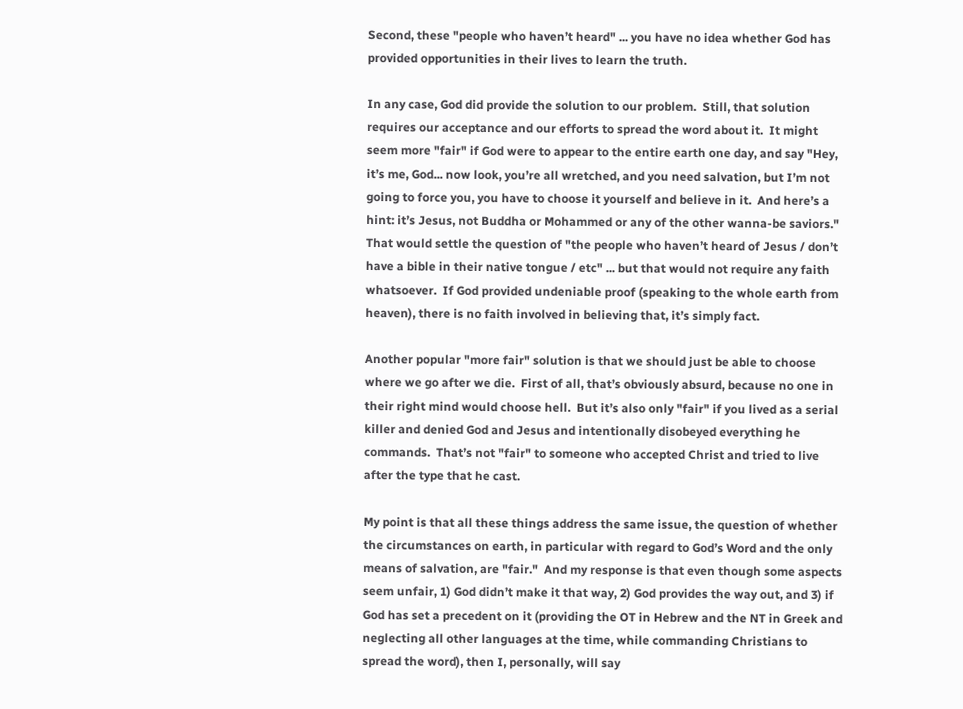Second, these "people who haven’t heard" ... you have no idea whether God has provided opportunities in their lives to learn the truth.

In any case, God did provide the solution to our problem.  Still, that solution requires our acceptance and our efforts to spread the word about it.  It might seem more "fair" if God were to appear to the entire earth one day, and say "Hey, it’s me, God... now look, you’re all wretched, and you need salvation, but I’m not going to force you, you have to choose it yourself and believe in it.  And here’s a hint: it’s Jesus, not Buddha or Mohammed or any of the other wanna-be saviors."  That would settle the question of "the people who haven’t heard of Jesus / don’t have a bible in their native tongue / etc" ... but that would not require any faith whatsoever.  If God provided undeniable proof (speaking to the whole earth from heaven), there is no faith involved in believing that, it’s simply fact.

Another popular "more fair" solution is that we should just be able to choose where we go after we die.  First of all, that’s obviously absurd, because no one in their right mind would choose hell.  But it’s also only "fair" if you lived as a serial killer and denied God and Jesus and intentionally disobeyed everything he commands.  That’s not "fair" to someone who accepted Christ and tried to live after the type that he cast.

My point is that all these things address the same issue, the question of whether the circumstances on earth, in particular with regard to God’s Word and the only means of salvation, are "fair."  And my response is that even though some aspects seem unfair, 1) God didn’t make it that way, 2) God provides the way out, and 3) if God has set a precedent on it (providing the OT in Hebrew and the NT in Greek and neglecting all other languages at the time, while commanding Christians to spread the word), then I, personally, will say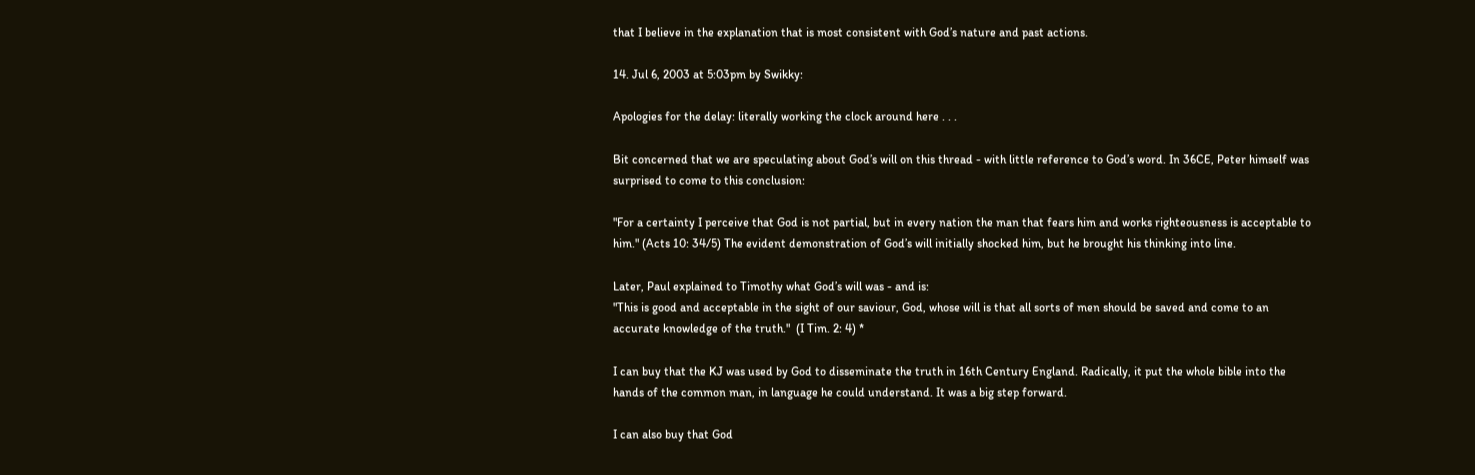that I believe in the explanation that is most consistent with God’s nature and past actions.

14. Jul 6, 2003 at 5:03pm by Swikky:

Apologies for the delay: literally working the clock around here . . .

Bit concerned that we are speculating about God’s will on this thread - with little reference to God’s word. In 36CE, Peter himself was surprised to come to this conclusion:

"For a certainty I perceive that God is not partial, but in every nation the man that fears him and works righteousness is acceptable to him." (Acts 10: 34/5) The evident demonstration of God’s will initially shocked him, but he brought his thinking into line.

Later, Paul explained to Timothy what God’s will was - and is:
"This is good and acceptable in the sight of our saviour, God, whose will is that all sorts of men should be saved and come to an accurate knowledge of the truth."  (I Tim. 2: 4) *

I can buy that the KJ was used by God to disseminate the truth in 16th Century England. Radically, it put the whole bible into the hands of the common man, in language he could understand. It was a big step forward.

I can also buy that God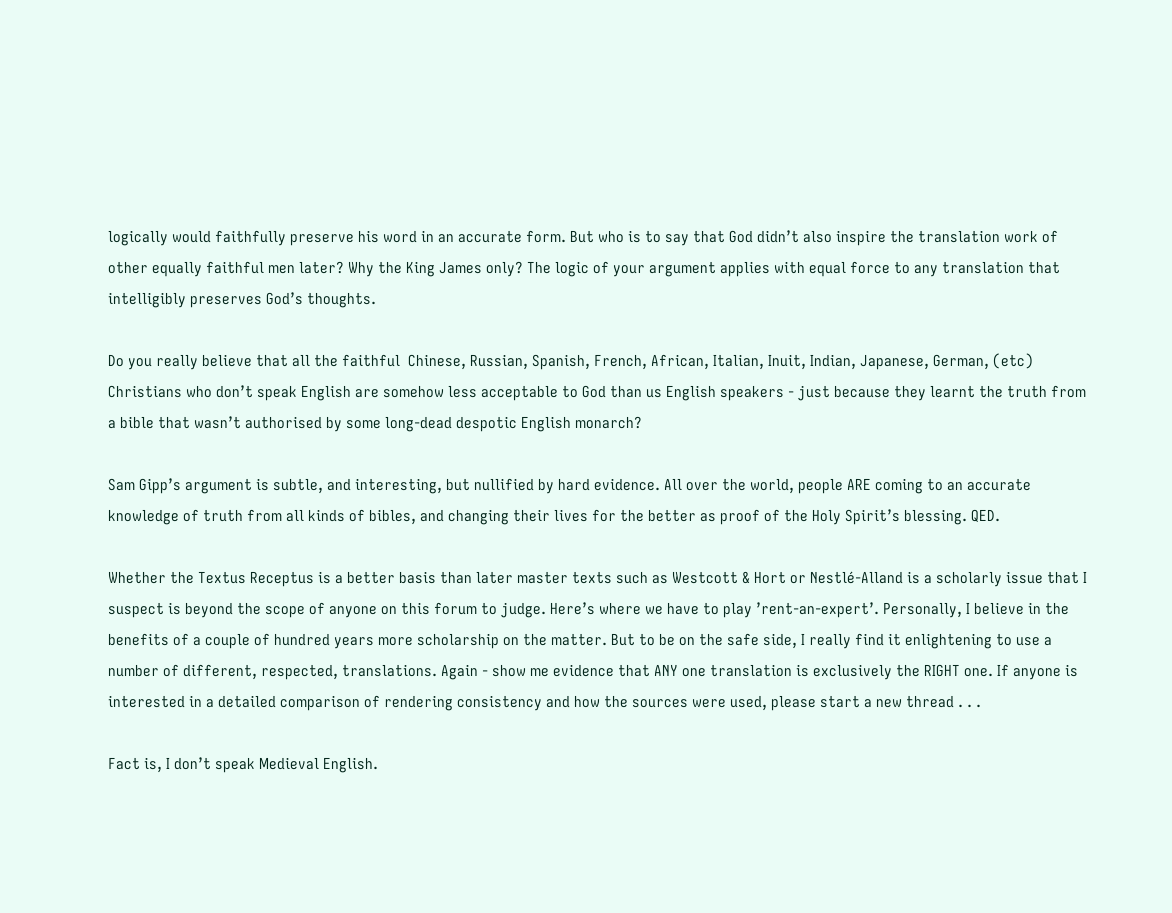logically would faithfully preserve his word in an accurate form. But who is to say that God didn’t also inspire the translation work of other equally faithful men later? Why the King James only? The logic of your argument applies with equal force to any translation that intelligibly preserves God’s thoughts.

Do you really believe that all the faithful  Chinese, Russian, Spanish, French, African, Italian, Inuit, Indian, Japanese, German, (etc) Christians who don’t speak English are somehow less acceptable to God than us English speakers - just because they learnt the truth from a bible that wasn’t authorised by some long-dead despotic English monarch?

Sam Gipp’s argument is subtle, and interesting, but nullified by hard evidence. All over the world, people ARE coming to an accurate knowledge of truth from all kinds of bibles, and changing their lives for the better as proof of the Holy Spirit’s blessing. QED.

Whether the Textus Receptus is a better basis than later master texts such as Westcott & Hort or Nestlé-Alland is a scholarly issue that I suspect is beyond the scope of anyone on this forum to judge. Here’s where we have to play ’rent-an-expert’. Personally, I believe in the benefits of a couple of hundred years more scholarship on the matter. But to be on the safe side, I really find it enlightening to use a number of different, respected, translations. Again - show me evidence that ANY one translation is exclusively the RIGHT one. If anyone is interested in a detailed comparison of rendering consistency and how the sources were used, please start a new thread . . .

Fact is, I don’t speak Medieval English.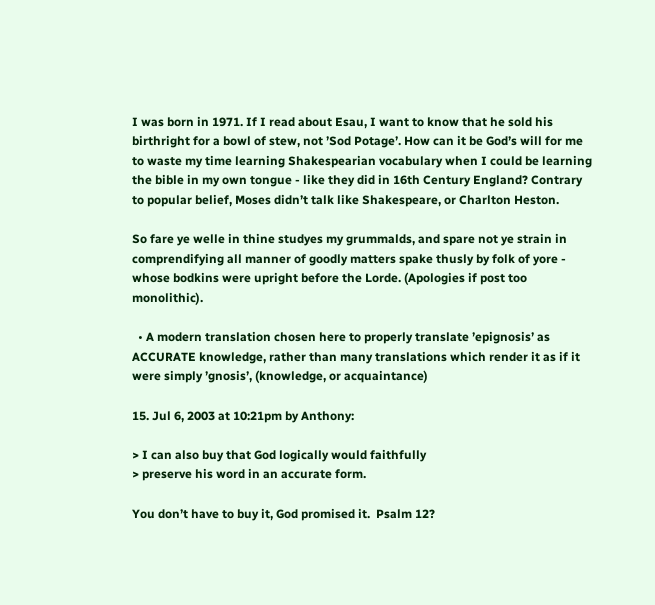I was born in 1971. If I read about Esau, I want to know that he sold his birthright for a bowl of stew, not ’Sod Potage’. How can it be God’s will for me to waste my time learning Shakespearian vocabulary when I could be learning the bible in my own tongue - like they did in 16th Century England? Contrary to popular belief, Moses didn’t talk like Shakespeare, or Charlton Heston.

So fare ye welle in thine studyes my grummalds, and spare not ye strain in comprendifying all manner of goodly matters spake thusly by folk of yore - whose bodkins were upright before the Lorde. (Apologies if post too monolithic).

  • A modern translation chosen here to properly translate ’epignosis’ as ACCURATE knowledge, rather than many translations which render it as if it were simply ’gnosis’, (knowledge, or acquaintance)

15. Jul 6, 2003 at 10:21pm by Anthony:

> I can also buy that God logically would faithfully
> preserve his word in an accurate form.

You don’t have to buy it, God promised it.  Psalm 12?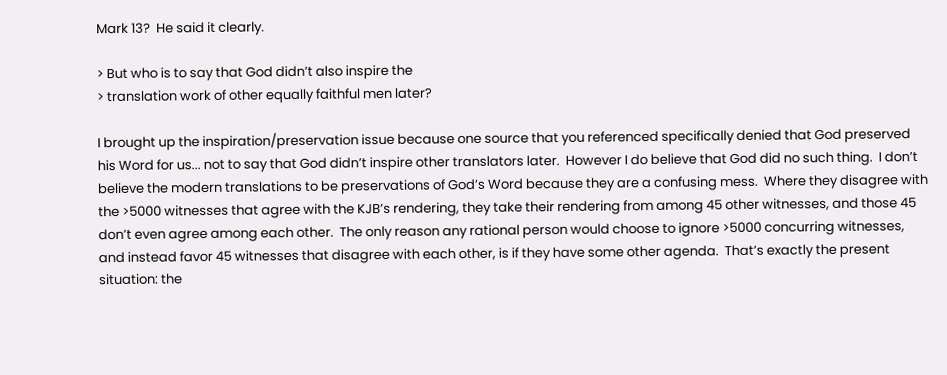Mark 13?  He said it clearly.

> But who is to say that God didn’t also inspire the
> translation work of other equally faithful men later?

I brought up the inspiration/preservation issue because one source that you referenced specifically denied that God preserved his Word for us... not to say that God didn’t inspire other translators later.  However I do believe that God did no such thing.  I don’t believe the modern translations to be preservations of God’s Word because they are a confusing mess.  Where they disagree with the >5000 witnesses that agree with the KJB’s rendering, they take their rendering from among 45 other witnesses, and those 45 don’t even agree among each other.  The only reason any rational person would choose to ignore >5000 concurring witnesses, and instead favor 45 witnesses that disagree with each other, is if they have some other agenda.  That’s exactly the present situation: the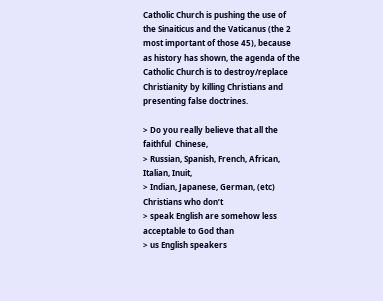Catholic Church is pushing the use of the Sinaiticus and the Vaticanus (the 2 most important of those 45), because as history has shown, the agenda of the Catholic Church is to destroy/replace Christianity by killing Christians and presenting false doctrines.

> Do you really believe that all the faithful  Chinese,
> Russian, Spanish, French, African, Italian, Inuit,
> Indian, Japanese, German, (etc) Christians who don’t
> speak English are somehow less acceptable to God than
> us English speakers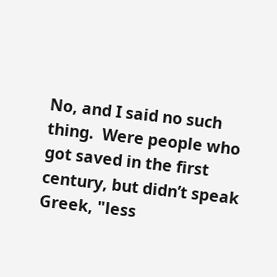No, and I said no such thing.  Were people who got saved in the first century, but didn’t speak Greek, "less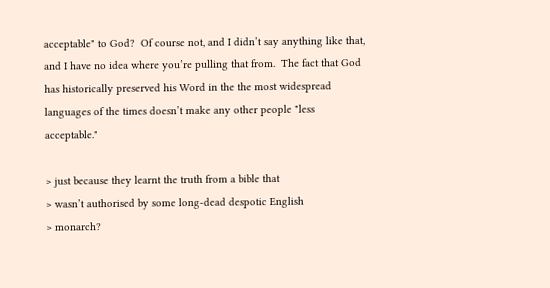acceptable" to God?  Of course not, and I didn’t say anything like that, and I have no idea where you’re pulling that from.  The fact that God has historically preserved his Word in the the most widespread languages of the times doesn’t make any other people "less acceptable."

> just because they learnt the truth from a bible that
> wasn’t authorised by some long-dead despotic English
> monarch?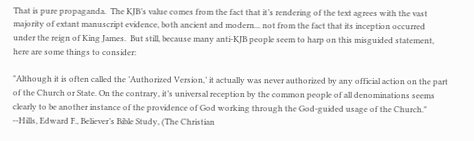That is pure propaganda.  The KJB’s value comes from the fact that it’s rendering of the text agrees with the vast majority of extant manuscript evidence, both ancient and modern... not from the fact that its inception occurred under the reign of King James.  But still, because many anti-KJB people seem to harp on this misguided statement, here are some things to consider:

"Although it is often called the ’Authorized Version,’ it actually was never authorized by any official action on the part of the Church or State. On the contrary, it’s universal reception by the common people of all denominations seems clearly to be another instance of the providence of God working through the God-guided usage of the Church."
--Hills, Edward F., Believer’s Bible Study, (The Christian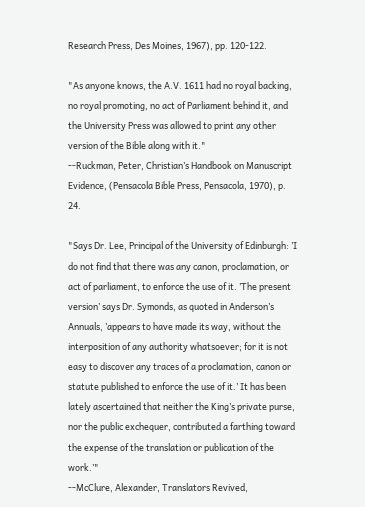Research Press, Des Moines, 1967), pp. 120-122.

"As anyone knows, the A.V. 1611 had no royal backing, no royal promoting, no act of Parliament behind it, and the University Press was allowed to print any other version of the Bible along with it."
--Ruckman, Peter, Christian’s Handbook on Manuscript Evidence, (Pensacola Bible Press, Pensacola, 1970), p. 24.

"Says Dr. Lee, Principal of the University of Edinburgh: ’I do not find that there was any canon, proclamation, or act of parliament, to enforce the use of it. ’The present version’ says Dr. Symonds, as quoted in Anderson’s Annuals, ’appears to have made its way, without the interposition of any authority whatsoever; for it is not easy to discover any traces of a proclamation, canon or statute published to enforce the use of it.’ It has been lately ascertained that neither the King’s private purse, nor the public exchequer, contributed a farthing toward the expense of the translation or publication of the work.’"
--McClure, Alexander, Translators Revived,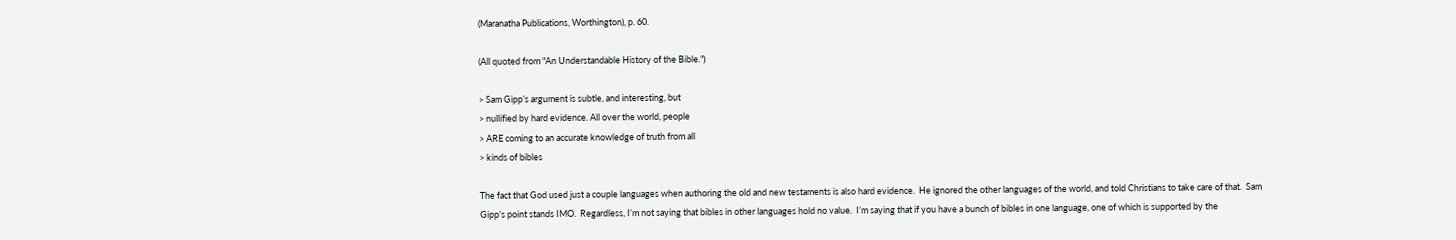(Maranatha Publications, Worthington), p. 60.

(All quoted from "An Understandable History of the Bible.")

> Sam Gipp’s argument is subtle, and interesting, but
> nullified by hard evidence. All over the world, people
> ARE coming to an accurate knowledge of truth from all
> kinds of bibles

The fact that God used just a couple languages when authoring the old and new testaments is also hard evidence.  He ignored the other languages of the world, and told Christians to take care of that.  Sam Gipp’s point stands IMO.  Regardless, I’m not saying that bibles in other languages hold no value.  I’m saying that if you have a bunch of bibles in one language, one of which is supported by the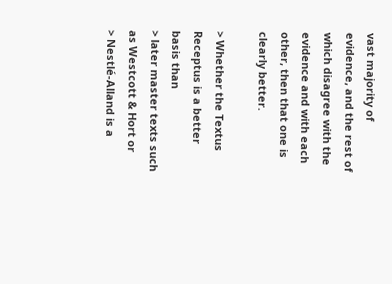vast majority of evidence, and the rest of which disagree with the evidence and with each other, then that one is clearly better.

> Whether the Textus Receptus is a better basis than
> later master texts such as Westcott & Hort or
> Nestlé-Alland is a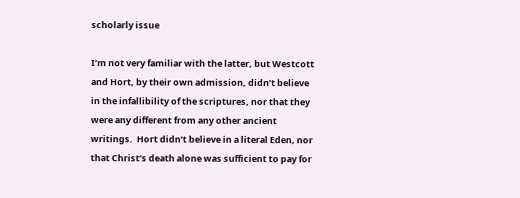scholarly issue

I’m not very familiar with the latter, but Westcott and Hort, by their own admission, didn’t believe in the infallibility of the scriptures, nor that they were any different from any other ancient writings.  Hort didn’t believe in a literal Eden, nor that Christ’s death alone was sufficient to pay for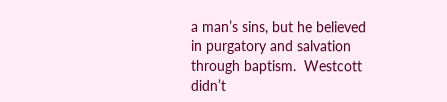a man’s sins, but he believed in purgatory and salvation through baptism.  Westcott didn’t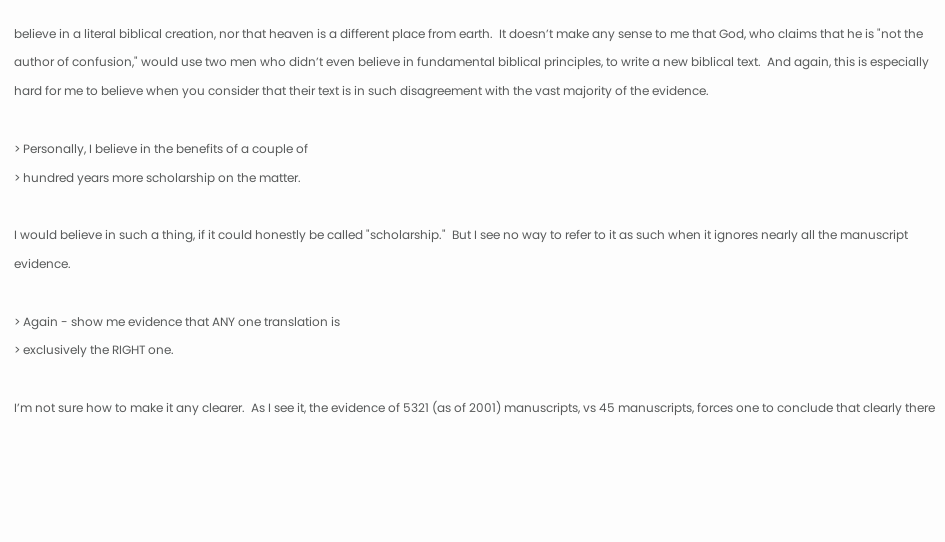believe in a literal biblical creation, nor that heaven is a different place from earth.  It doesn’t make any sense to me that God, who claims that he is "not the author of confusion," would use two men who didn’t even believe in fundamental biblical principles, to write a new biblical text.  And again, this is especially hard for me to believe when you consider that their text is in such disagreement with the vast majority of the evidence.

> Personally, I believe in the benefits of a couple of
> hundred years more scholarship on the matter.

I would believe in such a thing, if it could honestly be called "scholarship."  But I see no way to refer to it as such when it ignores nearly all the manuscript evidence.

> Again - show me evidence that ANY one translation is
> exclusively the RIGHT one.

I’m not sure how to make it any clearer.  As I see it, the evidence of 5321 (as of 2001) manuscripts, vs 45 manuscripts, forces one to conclude that clearly there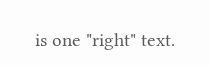is one "right" text.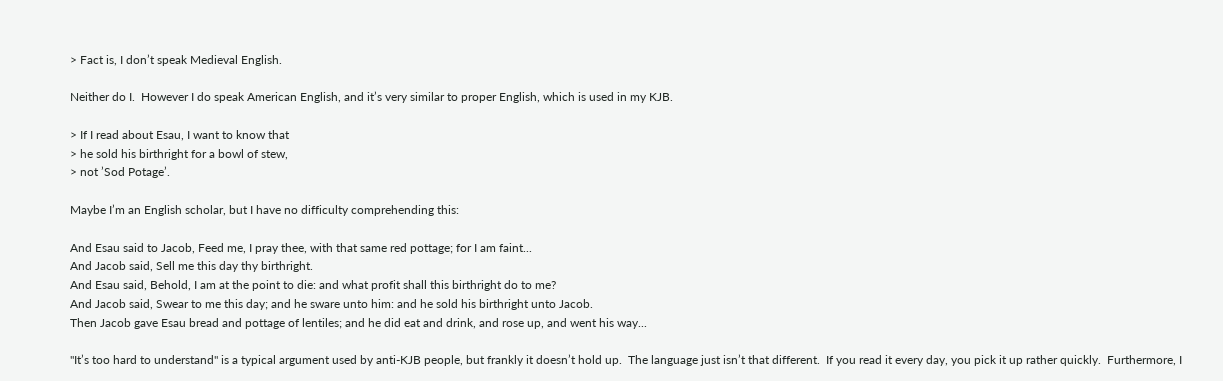> Fact is, I don’t speak Medieval English.

Neither do I.  However I do speak American English, and it’s very similar to proper English, which is used in my KJB.

> If I read about Esau, I want to know that
> he sold his birthright for a bowl of stew,
> not ’Sod Potage’.

Maybe I’m an English scholar, but I have no difficulty comprehending this:

And Esau said to Jacob, Feed me, I pray thee, with that same red pottage; for I am faint...
And Jacob said, Sell me this day thy birthright.
And Esau said, Behold, I am at the point to die: and what profit shall this birthright do to me?
And Jacob said, Swear to me this day; and he sware unto him: and he sold his birthright unto Jacob.
Then Jacob gave Esau bread and pottage of lentiles; and he did eat and drink, and rose up, and went his way...

"It’s too hard to understand" is a typical argument used by anti-KJB people, but frankly it doesn’t hold up.  The language just isn’t that different.  If you read it every day, you pick it up rather quickly.  Furthermore, I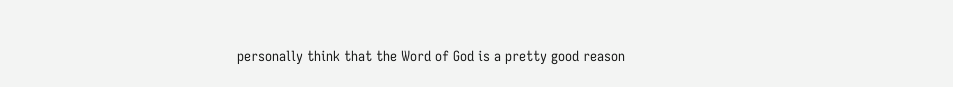personally think that the Word of God is a pretty good reason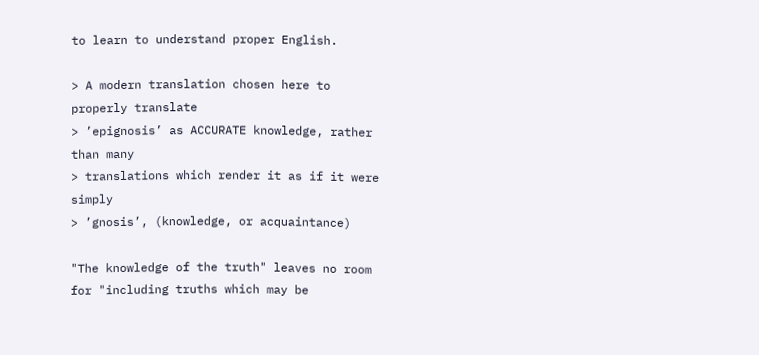to learn to understand proper English.

> A modern translation chosen here to properly translate
> ’epignosis’ as ACCURATE knowledge, rather than many
> translations which render it as if it were simply
> ’gnosis’, (knowledge, or acquaintance)

"The knowledge of the truth" leaves no room for "including truths which may be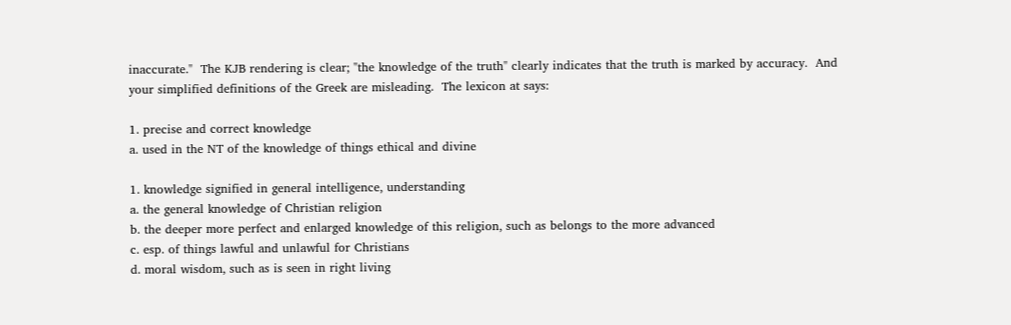inaccurate."  The KJB rendering is clear; "the knowledge of the truth" clearly indicates that the truth is marked by accuracy.  And your simplified definitions of the Greek are misleading.  The lexicon at says:

1. precise and correct knowledge
a. used in the NT of the knowledge of things ethical and divine

1. knowledge signified in general intelligence, understanding
a. the general knowledge of Christian religion
b. the deeper more perfect and enlarged knowledge of this religion, such as belongs to the more advanced
c. esp. of things lawful and unlawful for Christians
d. moral wisdom, such as is seen in right living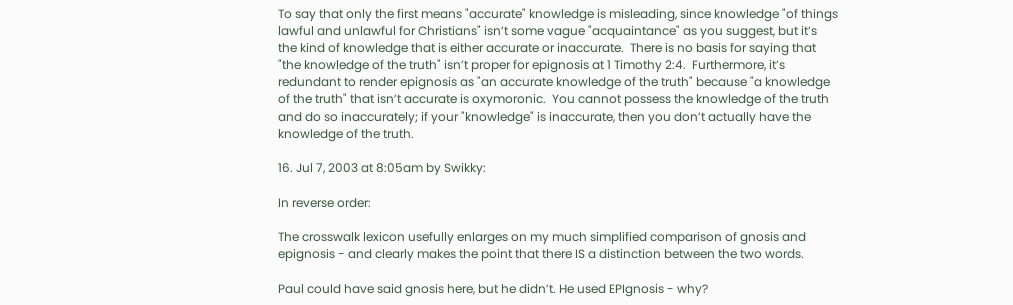To say that only the first means "accurate" knowledge is misleading, since knowledge "of things lawful and unlawful for Christians" isn’t some vague "acquaintance" as you suggest, but it’s the kind of knowledge that is either accurate or inaccurate.  There is no basis for saying that "the knowledge of the truth" isn’t proper for epignosis at 1 Timothy 2:4.  Furthermore, it’s redundant to render epignosis as "an accurate knowledge of the truth" because "a knowledge of the truth" that isn’t accurate is oxymoronic.  You cannot possess the knowledge of the truth and do so inaccurately; if your "knowledge" is inaccurate, then you don’t actually have the knowledge of the truth.

16. Jul 7, 2003 at 8:05am by Swikky:

In reverse order:

The crosswalk lexicon usefully enlarges on my much simplified comparison of gnosis and epignosis - and clearly makes the point that there IS a distinction between the two words.

Paul could have said gnosis here, but he didn’t. He used EPIgnosis - why?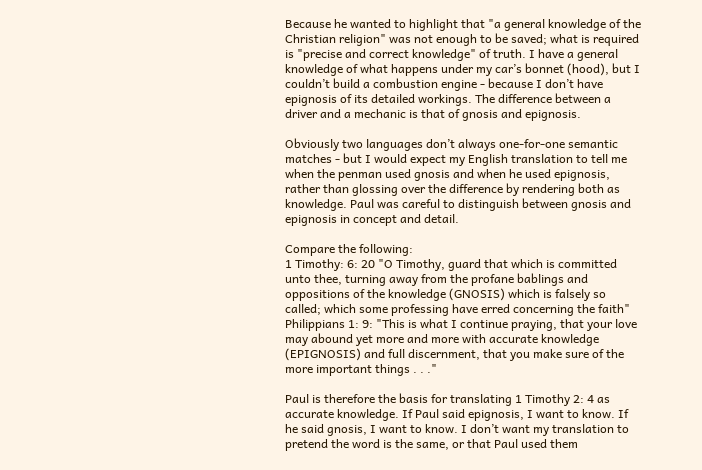Because he wanted to highlight that "a general knowledge of the Christian religion" was not enough to be saved; what is required is "precise and correct knowledge" of truth. I have a general knowledge of what happens under my car’s bonnet (hood), but I couldn’t build a combustion engine - because I don’t have epignosis of its detailed workings. The difference between a driver and a mechanic is that of gnosis and epignosis.

Obviously two languages don’t always one-for-one semantic matches - but I would expect my English translation to tell me when the penman used gnosis and when he used epignosis, rather than glossing over the difference by rendering both as knowledge. Paul was careful to distinguish between gnosis and epignosis in concept and detail.

Compare the following:
1 Timothy: 6: 20 "O Timothy, guard that which is committed unto thee, turning away from the profane bablings and oppositions of the knowledge (GNOSIS) which is falsely so called; which some professing have erred concerning the faith"
Philippians 1: 9: "This is what I continue praying, that your love may abound yet more and more with accurate knowledge (EPIGNOSIS) and full discernment, that you make sure of the more important things . . ."

Paul is therefore the basis for translating 1 Timothy 2: 4 as accurate knowledge. If Paul said epignosis, I want to know. If he said gnosis, I want to know. I don’t want my translation to pretend the word is the same, or that Paul used them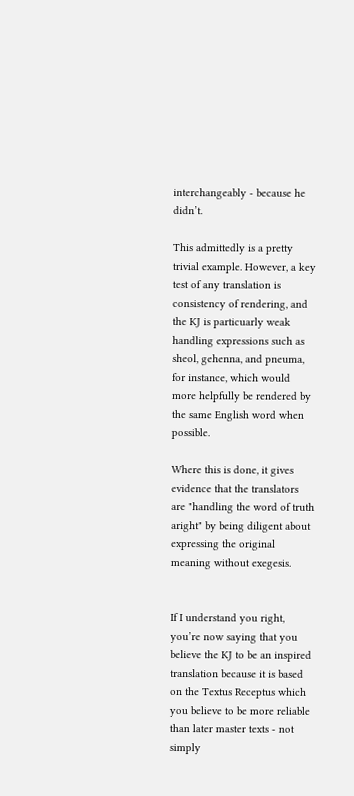interchangeably - because he didn’t.

This admittedly is a pretty trivial example. However, a key test of any translation is consistency of rendering, and the KJ is particuarly weak handling expressions such as sheol, gehenna, and pneuma, for instance, which would more helpfully be rendered by the same English word when possible.

Where this is done, it gives evidence that the translators are "handling the word of truth aright" by being diligent about expressing the original meaning without exegesis.


If I understand you right, you’re now saying that you believe the KJ to be an inspired translation because it is based on the Textus Receptus which you believe to be more reliable than later master texts - not simply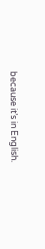because it’s in English.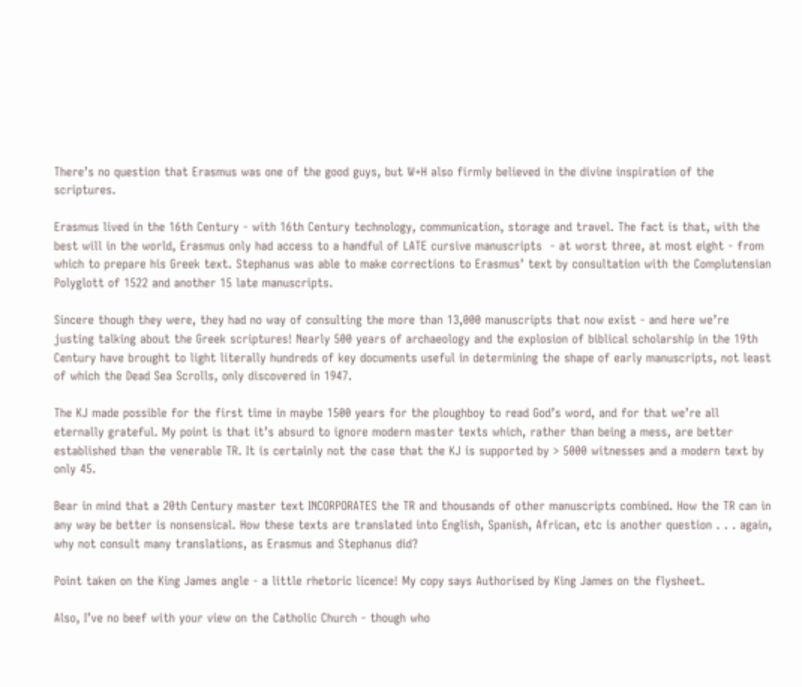There’s no question that Erasmus was one of the good guys, but W+H also firmly believed in the divine inspiration of the scriptures.

Erasmus lived in the 16th Century - with 16th Century technology, communication, storage and travel. The fact is that, with the best will in the world, Erasmus only had access to a handful of LATE cursive manuscripts  - at worst three, at most eight - from which to prepare his Greek text. Stephanus was able to make corrections to Erasmus’ text by consultation with the Complutensian Polyglott of 1522 and another 15 late manuscripts.

Sincere though they were, they had no way of consulting the more than 13,000 manuscripts that now exist - and here we’re justing talking about the Greek scriptures! Nearly 500 years of archaeology and the explosion of biblical scholarship in the 19th Century have brought to light literally hundreds of key documents useful in determining the shape of early manuscripts, not least of which the Dead Sea Scrolls, only discovered in 1947.

The KJ made possible for the first time in maybe 1500 years for the ploughboy to read God’s word, and for that we’re all eternally grateful. My point is that it’s absurd to ignore modern master texts which, rather than being a mess, are better established than the venerable TR. It is certainly not the case that the KJ is supported by > 5000 witnesses and a modern text by only 45.

Bear in mind that a 20th Century master text INCORPORATES the TR and thousands of other manuscripts combined. How the TR can in any way be better is nonsensical. How these texts are translated into English, Spanish, African, etc is another question . . . again, why not consult many translations, as Erasmus and Stephanus did?

Point taken on the King James angle - a little rhetoric licence! My copy says Authorised by King James on the flysheet.

Also, I’ve no beef with your view on the Catholic Church - though who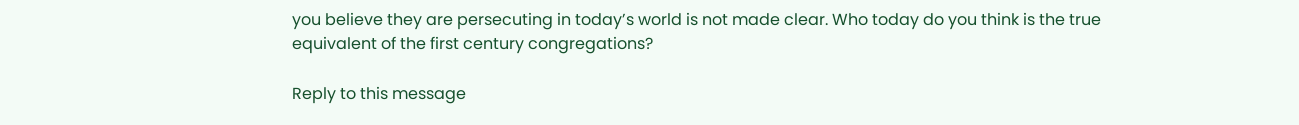you believe they are persecuting in today’s world is not made clear. Who today do you think is the true equivalent of the first century congregations?

Reply to this message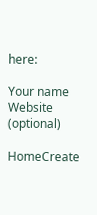here:

Your name
Website (optional)

HomeCreate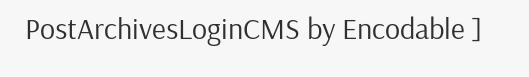PostArchivesLoginCMS by Encodable ]